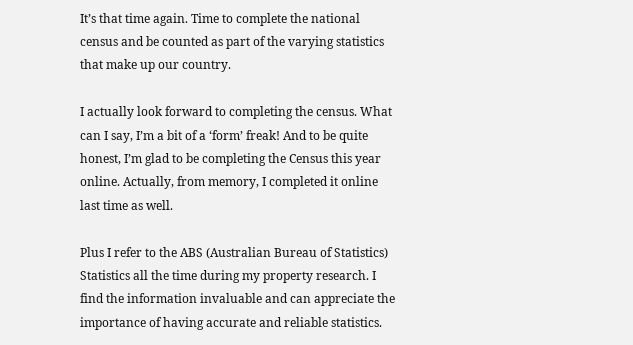It’s that time again. Time to complete the national census and be counted as part of the varying statistics that make up our country.

I actually look forward to completing the census. What can I say, I’m a bit of a ‘form’ freak! And to be quite honest, I’m glad to be completing the Census this year online. Actually, from memory, I completed it online last time as well.

Plus I refer to the ABS (Australian Bureau of Statistics) Statistics all the time during my property research. I find the information invaluable and can appreciate the importance of having accurate and reliable statistics.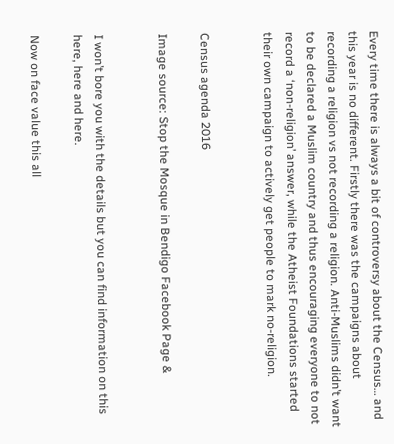Every time there is always a bit of controversy about the Census… and this year is no different. Firstly there was the campaigns about recording a religion vs not recording a religion. Anti-Muslims didn’t want to be declared a Muslim country and thus encouraging everyone to not record a ‘non-religion’ answer, while the Atheist Foundations started their own campaign to actively get people to mark no-religion.


Census agenda 2016

Image source: Stop the Mosque in Bendigo Facebook Page &


I won’t bore you with the details but you can find information on this here, here and here.

Now on face value this all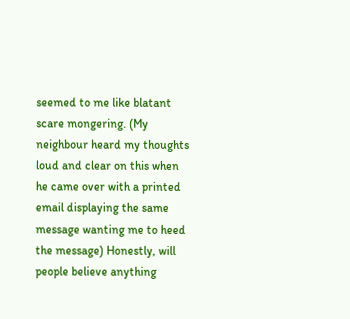seemed to me like blatant scare mongering. (My neighbour heard my thoughts loud and clear on this when he came over with a printed email displaying the same message wanting me to heed the message) Honestly, will people believe anything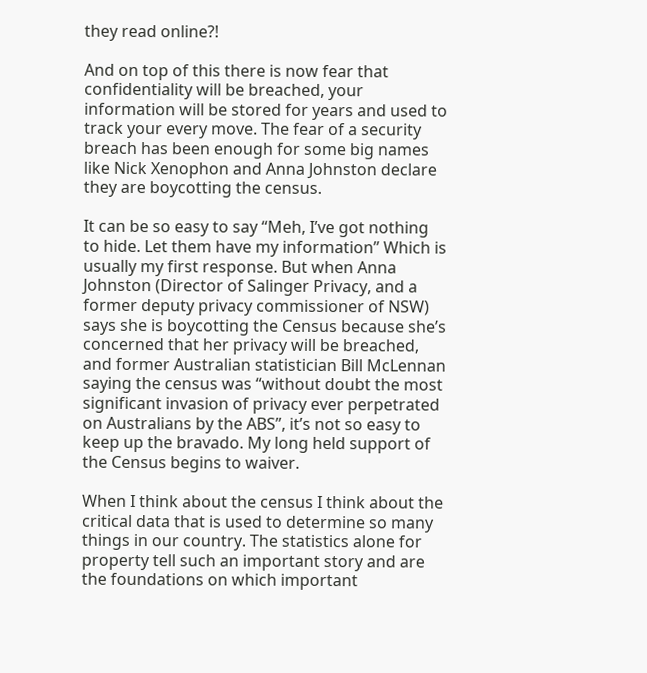they read online?!

And on top of this there is now fear that confidentiality will be breached, your information will be stored for years and used to track your every move. The fear of a security breach has been enough for some big names like Nick Xenophon and Anna Johnston declare they are boycotting the census.

It can be so easy to say “Meh, I’ve got nothing to hide. Let them have my information” Which is usually my first response. But when Anna Johnston (Director of Salinger Privacy, and a former deputy privacy commissioner of NSW) says she is boycotting the Census because she’s concerned that her privacy will be breached, and former Australian statistician Bill McLennan saying the census was “without doubt the most significant invasion of privacy ever perpetrated on Australians by the ABS”, it’s not so easy to keep up the bravado. My long held support of the Census begins to waiver.

When I think about the census I think about the critical data that is used to determine so many things in our country. The statistics alone for property tell such an important story and are the foundations on which important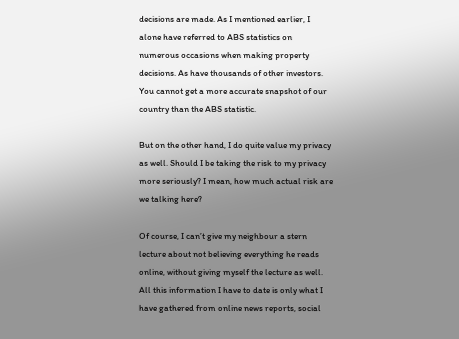decisions are made. As I mentioned earlier, I alone have referred to ABS statistics on numerous occasions when making property decisions. As have thousands of other investors. You cannot get a more accurate snapshot of our country than the ABS statistic.

But on the other hand, I do quite value my privacy as well. Should I be taking the risk to my privacy more seriously? I mean, how much actual risk are we talking here?

Of course, I can’t give my neighbour a stern lecture about not believing everything he reads online, without giving myself the lecture as well. All this information I have to date is only what I have gathered from online news reports, social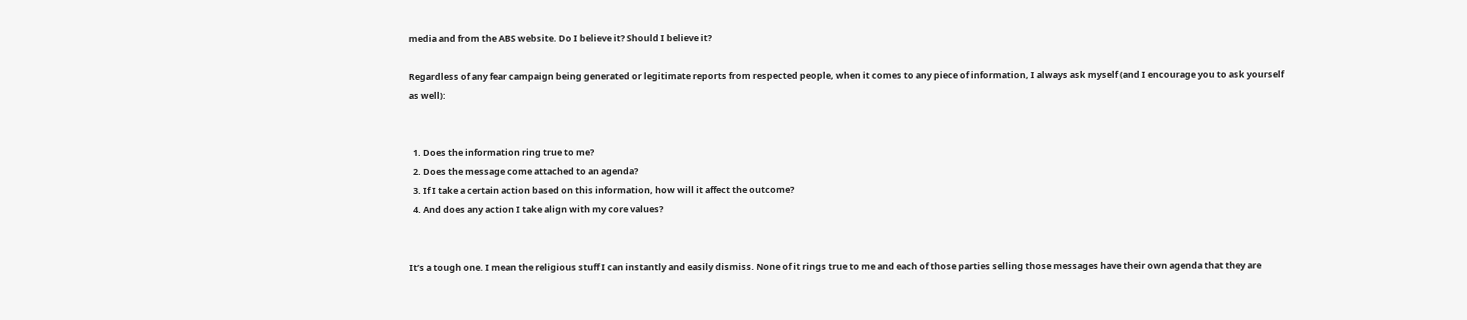media and from the ABS website. Do I believe it? Should I believe it?

Regardless of any fear campaign being generated or legitimate reports from respected people, when it comes to any piece of information, I always ask myself (and I encourage you to ask yourself as well):


  1. Does the information ring true to me?
  2. Does the message come attached to an agenda?
  3. If I take a certain action based on this information, how will it affect the outcome?
  4. And does any action I take align with my core values?


It’s a tough one. I mean the religious stuff I can instantly and easily dismiss. None of it rings true to me and each of those parties selling those messages have their own agenda that they are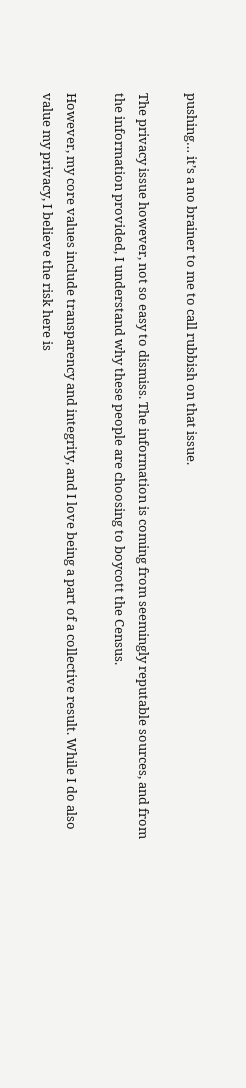pushing… it’s a no brainer to me to call rubbish on that issue.

The privacy issue however, not so easy to dismiss. The information is coming from seemingly reputable sources, and from the information provided, I understand why these people are choosing to boycott the Census.

However, my core values include transparency and integrity, and I love being a part of a collective result. While I do also value my privacy, I believe the risk here is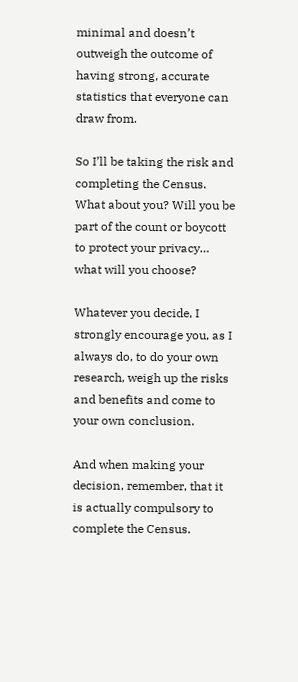minimal and doesn’t outweigh the outcome of having strong, accurate statistics that everyone can draw from.

So I’ll be taking the risk and completing the Census. What about you? Will you be part of the count or boycott to protect your privacy… what will you choose?

Whatever you decide, I strongly encourage you, as I always do, to do your own research, weigh up the risks and benefits and come to your own conclusion.

And when making your decision, remember, that it is actually compulsory to complete the Census.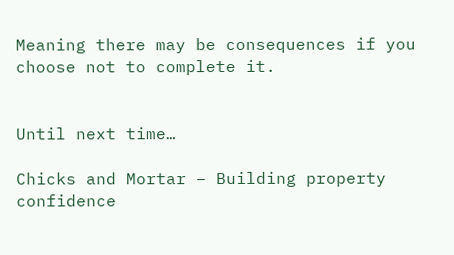Meaning there may be consequences if you choose not to complete it.


Until next time…

Chicks and Mortar – Building property confidence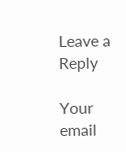Leave a Reply

Your email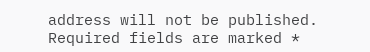address will not be published. Required fields are marked *